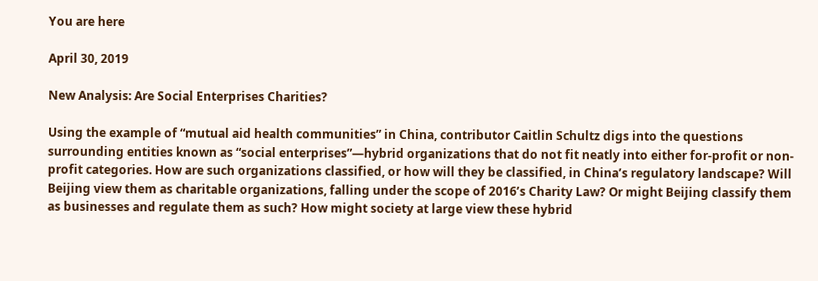You are here

April 30, 2019

New Analysis: Are Social Enterprises Charities?

Using the example of “mutual aid health communities” in China, contributor Caitlin Schultz digs into the questions surrounding entities known as “social enterprises”—hybrid organizations that do not fit neatly into either for-profit or non-profit categories. How are such organizations classified, or how will they be classified, in China’s regulatory landscape? Will Beijing view them as charitable organizations, falling under the scope of 2016’s Charity Law? Or might Beijing classify them as businesses and regulate them as such? How might society at large view these hybrid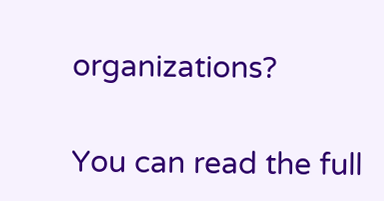organizations?

You can read the full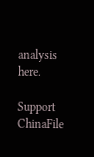analysis here.

Support ChinaFile